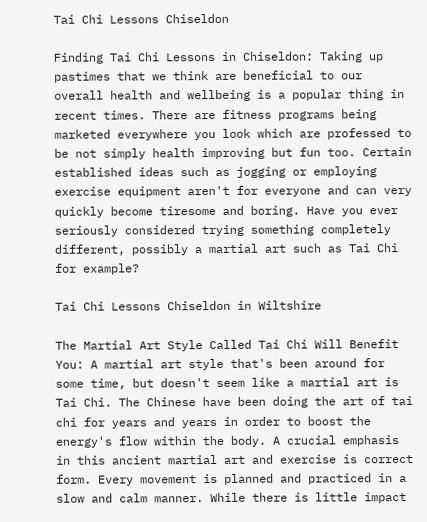Tai Chi Lessons Chiseldon

Finding Tai Chi Lessons in Chiseldon: Taking up pastimes that we think are beneficial to our overall health and wellbeing is a popular thing in recent times. There are fitness programs being marketed everywhere you look which are professed to be not simply health improving but fun too. Certain established ideas such as jogging or employing exercise equipment aren't for everyone and can very quickly become tiresome and boring. Have you ever seriously considered trying something completely different, possibly a martial art such as Tai Chi for example?

Tai Chi Lessons Chiseldon in Wiltshire

The Martial Art Style Called Tai Chi Will Benefit You: A martial art style that's been around for some time, but doesn't seem like a martial art is Tai Chi. The Chinese have been doing the art of tai chi for years and years in order to boost the energy's flow within the body. A crucial emphasis in this ancient martial art and exercise is correct form. Every movement is planned and practiced in a slow and calm manner. While there is little impact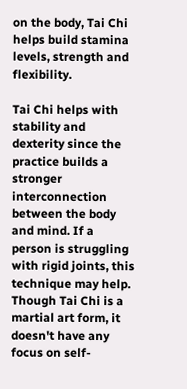on the body, Tai Chi helps build stamina levels, strength and flexibility.

Tai Chi helps with stability and dexterity since the practice builds a stronger interconnection between the body and mind. If a person is struggling with rigid joints, this technique may help. Though Tai Chi is a martial art form, it doesn't have any focus on self-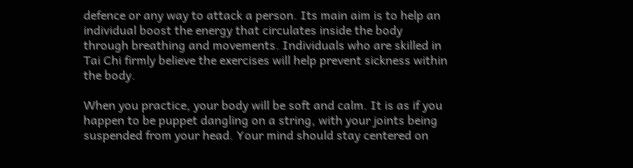defence or any way to attack a person. Its main aim is to help an individual boost the energy that circulates inside the body through breathing and movements. Individuals who are skilled in Tai Chi firmly believe the exercises will help prevent sickness within the body.

When you practice, your body will be soft and calm. It is as if you happen to be puppet dangling on a string, with your joints being suspended from your head. Your mind should stay centered on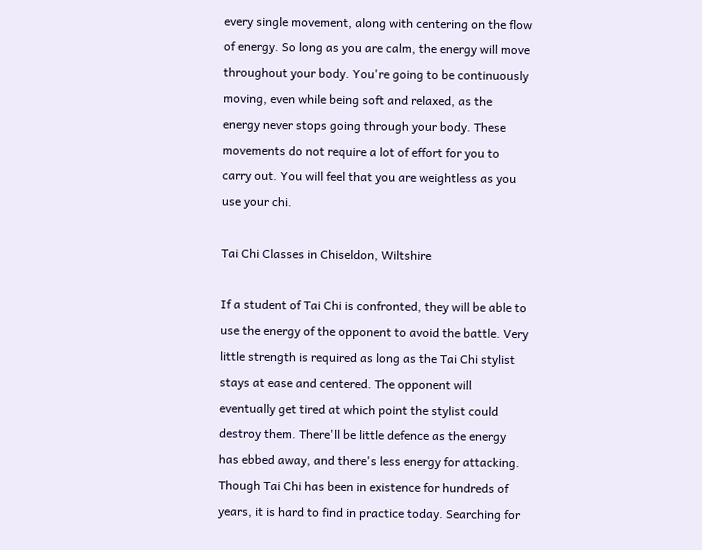every single movement, along with centering on the flow of energy. So long as you are calm, the energy will move throughout your body. You're going to be continuously moving, even while being soft and relaxed, as the energy never stops going through your body. These movements do not require a lot of effort for you to carry out. You will feel that you are weightless as you use your chi.

Tai Chi Classes in Chiseldon, Wiltshire

If a student of Tai Chi is confronted, they will be able to use the energy of the opponent to avoid the battle. Very little strength is required as long as the Tai Chi stylist stays at ease and centered. The opponent will eventually get tired at which point the stylist could destroy them. There'll be little defence as the energy has ebbed away, and there's less energy for attacking. Though Tai Chi has been in existence for hundreds of years, it is hard to find in practice today. Searching for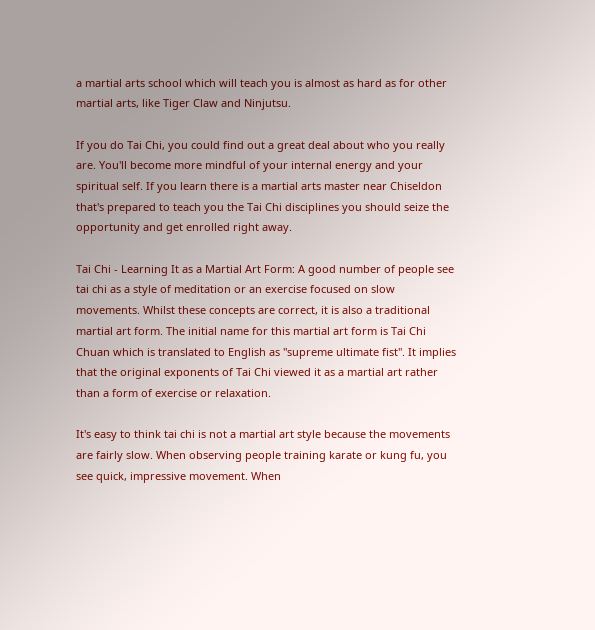a martial arts school which will teach you is almost as hard as for other martial arts, like Tiger Claw and Ninjutsu.

If you do Tai Chi, you could find out a great deal about who you really are. You'll become more mindful of your internal energy and your spiritual self. If you learn there is a martial arts master near Chiseldon that's prepared to teach you the Tai Chi disciplines you should seize the opportunity and get enrolled right away.

Tai Chi - Learning It as a Martial Art Form: A good number of people see tai chi as a style of meditation or an exercise focused on slow movements. Whilst these concepts are correct, it is also a traditional martial art form. The initial name for this martial art form is Tai Chi Chuan which is translated to English as "supreme ultimate fist". It implies that the original exponents of Tai Chi viewed it as a martial art rather than a form of exercise or relaxation.

It's easy to think tai chi is not a martial art style because the movements are fairly slow. When observing people training karate or kung fu, you see quick, impressive movement. When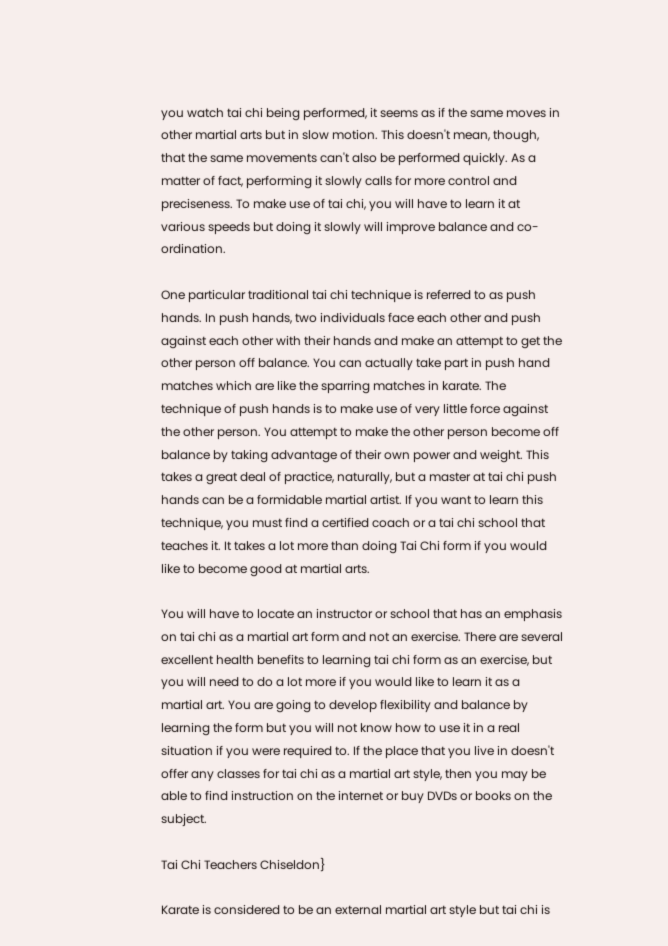you watch tai chi being performed, it seems as if the same moves in other martial arts but in slow motion. This doesn't mean, though, that the same movements can't also be performed quickly. As a matter of fact, performing it slowly calls for more control and preciseness. To make use of tai chi, you will have to learn it at various speeds but doing it slowly will improve balance and co-ordination.

One particular traditional tai chi technique is referred to as push hands. In push hands, two individuals face each other and push against each other with their hands and make an attempt to get the other person off balance. You can actually take part in push hand matches which are like the sparring matches in karate. The technique of push hands is to make use of very little force against the other person. You attempt to make the other person become off balance by taking advantage of their own power and weight. This takes a great deal of practice, naturally, but a master at tai chi push hands can be a formidable martial artist. If you want to learn this technique, you must find a certified coach or a tai chi school that teaches it. It takes a lot more than doing Tai Chi form if you would like to become good at martial arts.

You will have to locate an instructor or school that has an emphasis on tai chi as a martial art form and not an exercise. There are several excellent health benefits to learning tai chi form as an exercise, but you will need to do a lot more if you would like to learn it as a martial art. You are going to develop flexibility and balance by learning the form but you will not know how to use it in a real situation if you were required to. If the place that you live in doesn't offer any classes for tai chi as a martial art style, then you may be able to find instruction on the internet or buy DVDs or books on the subject.

Tai Chi Teachers Chiseldon}

Karate is considered to be an external martial art style but tai chi is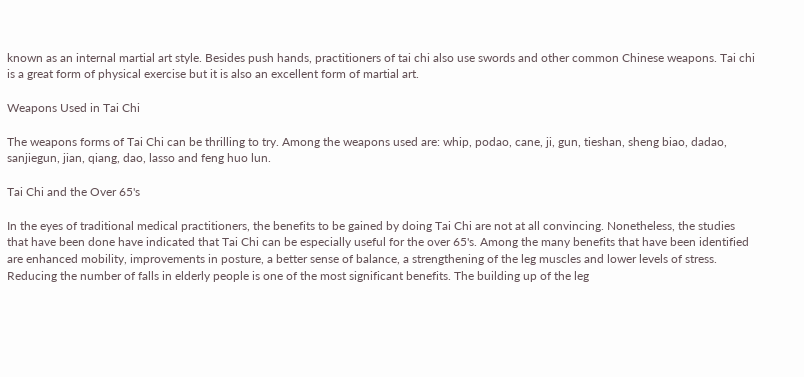known as an internal martial art style. Besides push hands, practitioners of tai chi also use swords and other common Chinese weapons. Tai chi is a great form of physical exercise but it is also an excellent form of martial art.

Weapons Used in Tai Chi

The weapons forms of Tai Chi can be thrilling to try. Among the weapons used are: whip, podao, cane, ji, gun, tieshan, sheng biao, dadao, sanjiegun, jian, qiang, dao, lasso and feng huo lun.

Tai Chi and the Over 65's

In the eyes of traditional medical practitioners, the benefits to be gained by doing Tai Chi are not at all convincing. Nonetheless, the studies that have been done have indicated that Tai Chi can be especially useful for the over 65's. Among the many benefits that have been identified are enhanced mobility, improvements in posture, a better sense of balance, a strengthening of the leg muscles and lower levels of stress. Reducing the number of falls in elderly people is one of the most significant benefits. The building up of the leg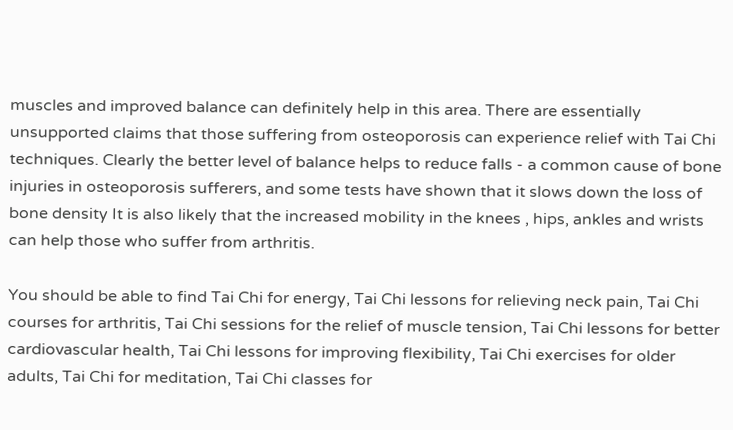muscles and improved balance can definitely help in this area. There are essentially unsupported claims that those suffering from osteoporosis can experience relief with Tai Chi techniques. Clearly the better level of balance helps to reduce falls - a common cause of bone injuries in osteoporosis sufferers, and some tests have shown that it slows down the loss of bone density It is also likely that the increased mobility in the knees , hips, ankles and wrists can help those who suffer from arthritis.

You should be able to find Tai Chi for energy, Tai Chi lessons for relieving neck pain, Tai Chi courses for arthritis, Tai Chi sessions for the relief of muscle tension, Tai Chi lessons for better cardiovascular health, Tai Chi lessons for improving flexibility, Tai Chi exercises for older adults, Tai Chi for meditation, Tai Chi classes for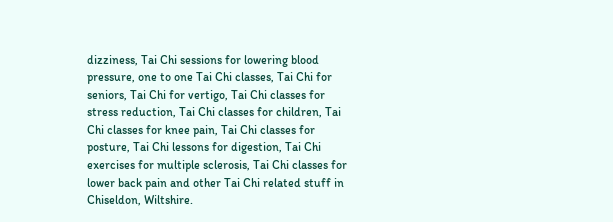dizziness, Tai Chi sessions for lowering blood pressure, one to one Tai Chi classes, Tai Chi for seniors, Tai Chi for vertigo, Tai Chi classes for stress reduction, Tai Chi classes for children, Tai Chi classes for knee pain, Tai Chi classes for posture, Tai Chi lessons for digestion, Tai Chi exercises for multiple sclerosis, Tai Chi classes for lower back pain and other Tai Chi related stuff in Chiseldon, Wiltshire.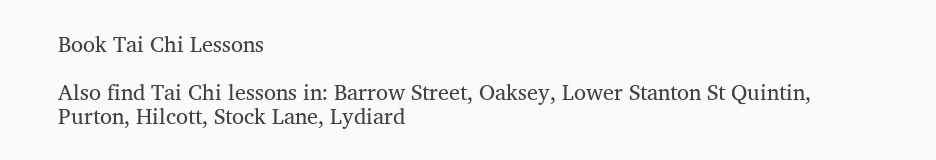Book Tai Chi Lessons

Also find Tai Chi lessons in: Barrow Street, Oaksey, Lower Stanton St Quintin, Purton, Hilcott, Stock Lane, Lydiard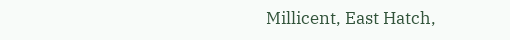Millicent, East Hatch,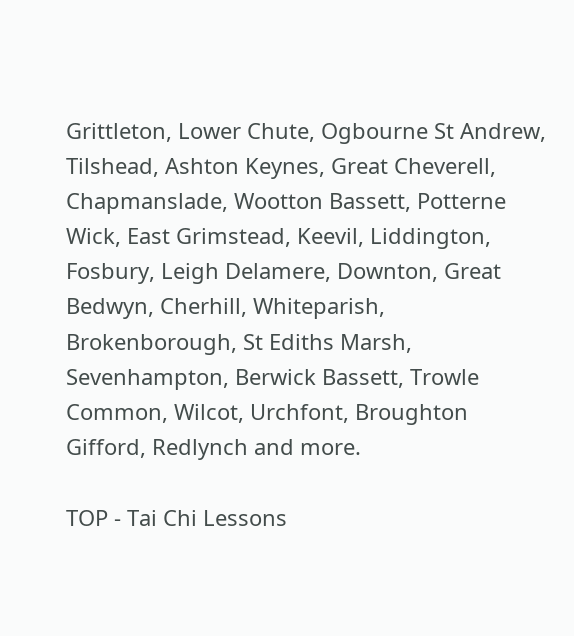Grittleton, Lower Chute, Ogbourne St Andrew, Tilshead, Ashton Keynes, Great Cheverell, Chapmanslade, Wootton Bassett, Potterne Wick, East Grimstead, Keevil, Liddington, Fosbury, Leigh Delamere, Downton, Great Bedwyn, Cherhill, Whiteparish, Brokenborough, St Ediths Marsh, Sevenhampton, Berwick Bassett, Trowle Common, Wilcot, Urchfont, Broughton Gifford, Redlynch and more.

TOP - Tai Chi Lessons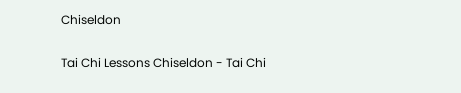Chiseldon

Tai Chi Lessons Chiseldon - Tai Chi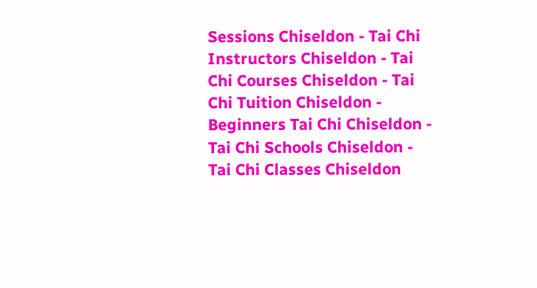Sessions Chiseldon - Tai Chi Instructors Chiseldon - Tai Chi Courses Chiseldon - Tai Chi Tuition Chiseldon - Beginners Tai Chi Chiseldon - Tai Chi Schools Chiseldon - Tai Chi Classes Chiseldon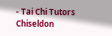- Tai Chi Tutors Chiseldon